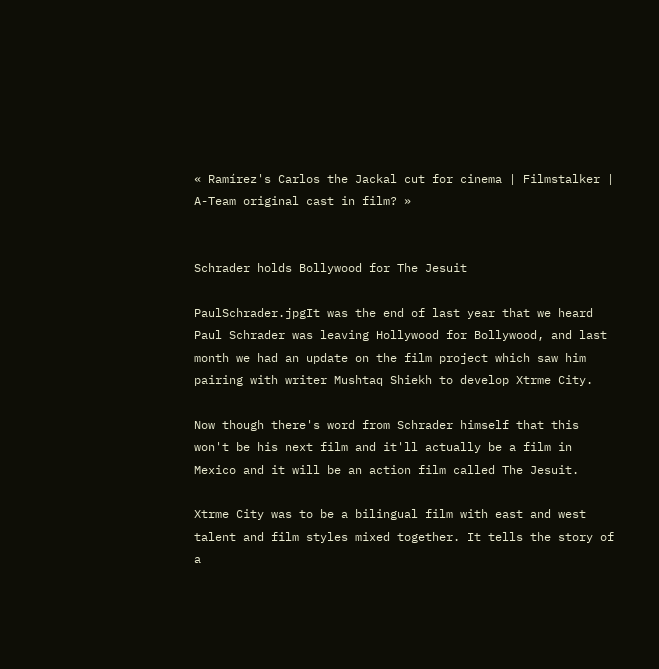« Ramírez's Carlos the Jackal cut for cinema | Filmstalker | A-Team original cast in film? »


Schrader holds Bollywood for The Jesuit

PaulSchrader.jpgIt was the end of last year that we heard Paul Schrader was leaving Hollywood for Bollywood, and last month we had an update on the film project which saw him pairing with writer Mushtaq Shiekh to develop Xtrme City.

Now though there's word from Schrader himself that this won't be his next film and it'll actually be a film in Mexico and it will be an action film called The Jesuit.

Xtrme City was to be a bilingual film with east and west talent and film styles mixed together. It tells the story of a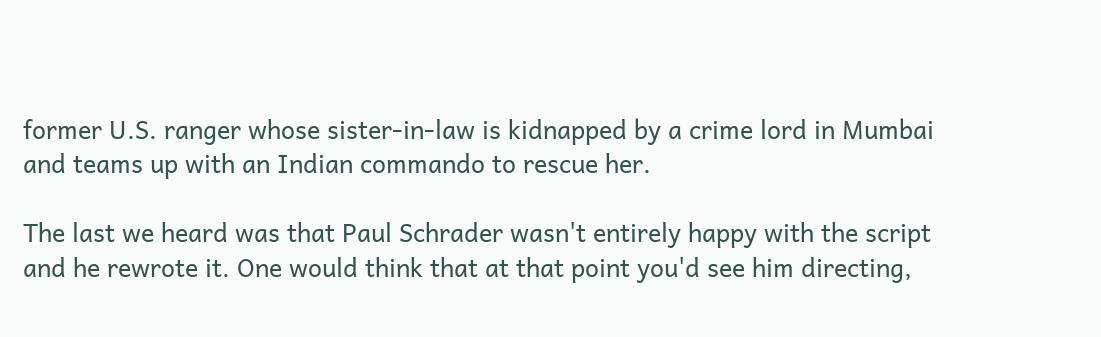former U.S. ranger whose sister-in-law is kidnapped by a crime lord in Mumbai and teams up with an Indian commando to rescue her.

The last we heard was that Paul Schrader wasn't entirely happy with the script and he rewrote it. One would think that at that point you'd see him directing,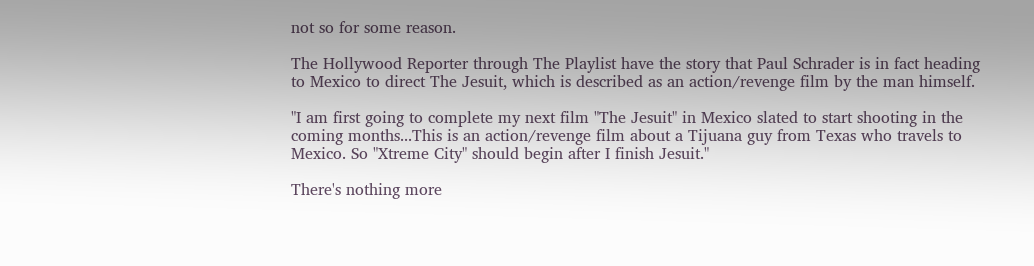not so for some reason.

The Hollywood Reporter through The Playlist have the story that Paul Schrader is in fact heading to Mexico to direct The Jesuit, which is described as an action/revenge film by the man himself.

"I am first going to complete my next film "The Jesuit" in Mexico slated to start shooting in the coming months...This is an action/revenge film about a Tijuana guy from Texas who travels to Mexico. So "Xtreme City" should begin after I finish Jesuit."

There's nothing more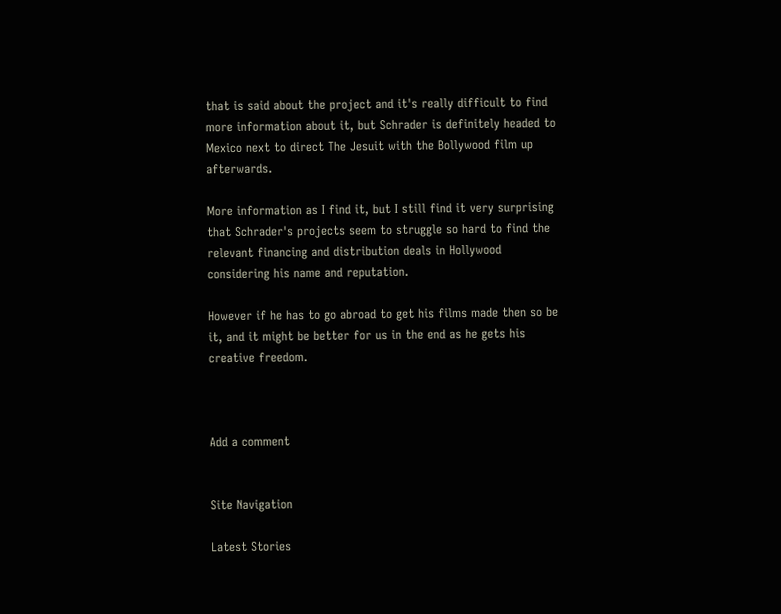that is said about the project and it's really difficult to find more information about it, but Schrader is definitely headed to Mexico next to direct The Jesuit with the Bollywood film up afterwards.

More information as I find it, but I still find it very surprising that Schrader's projects seem to struggle so hard to find the relevant financing and distribution deals in Hollywood considering his name and reputation.

However if he has to go abroad to get his films made then so be it, and it might be better for us in the end as he gets his creative freedom.



Add a comment


Site Navigation

Latest Stories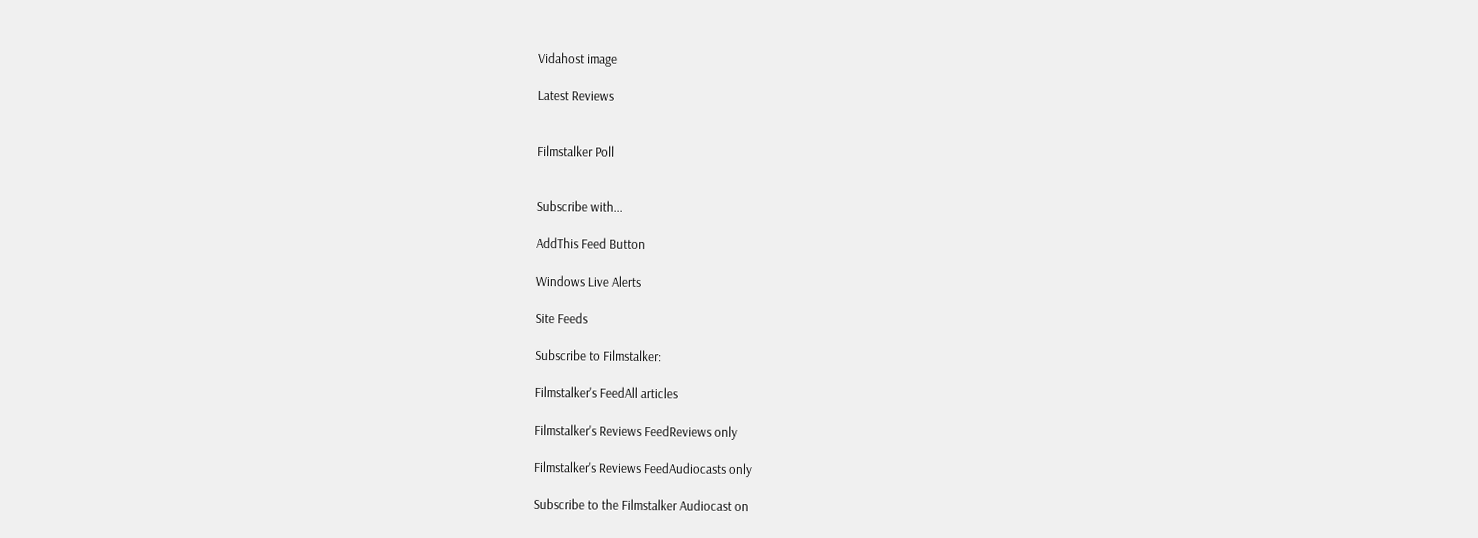Vidahost image

Latest Reviews


Filmstalker Poll


Subscribe with...

AddThis Feed Button

Windows Live Alerts

Site Feeds

Subscribe to Filmstalker:

Filmstalker's FeedAll articles

Filmstalker's Reviews FeedReviews only

Filmstalker's Reviews FeedAudiocasts only

Subscribe to the Filmstalker Audiocast on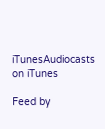iTunesAudiocasts on iTunes

Feed by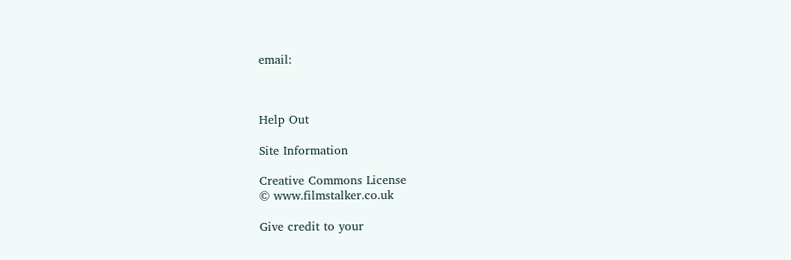email:



Help Out

Site Information

Creative Commons License
© www.filmstalker.co.uk

Give credit to your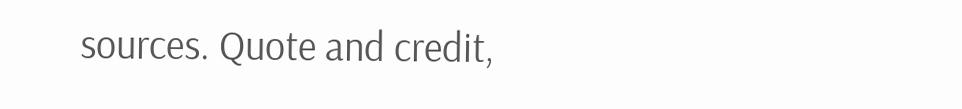sources. Quote and credit,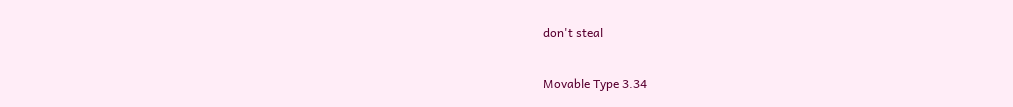don't steal

Movable Type 3.34